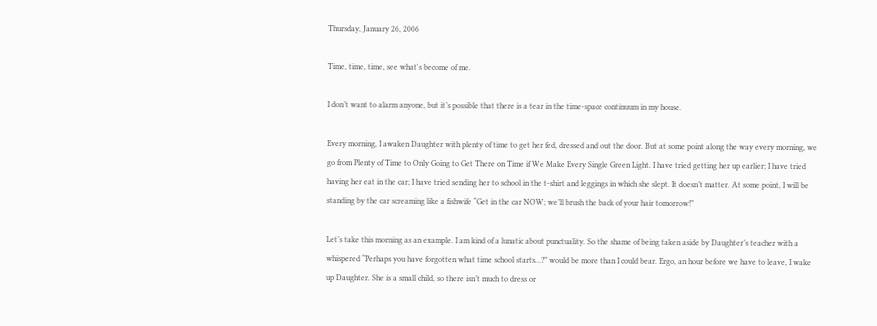Thursday, January 26, 2006

Time, time, time, see what's become of me.

I don’t want to alarm anyone, but it’s possible that there is a tear in the time-space continuum in my house.

Every morning, I awaken Daughter with plenty of time to get her fed, dressed and out the door. But at some point along the way every morning, we go from Plenty of Time to Only Going to Get There on Time if We Make Every Single Green Light. I have tried getting her up earlier; I have tried having her eat in the car; I have tried sending her to school in the t-shirt and leggings in which she slept. It doesn’t matter. At some point, I will be standing by the car screaming like a fishwife “Get in the car NOW; we’ll brush the back of your hair tomorrow!”

Let’s take this morning as an example. I am kind of a lunatic about punctuality. So the shame of being taken aside by Daughter’s teacher with a whispered “Perhaps you have forgotten what time school starts…?” would be more than I could bear. Ergo, an hour before we have to leave, I wake up Daughter. She is a small child, so there isn’t much to dress or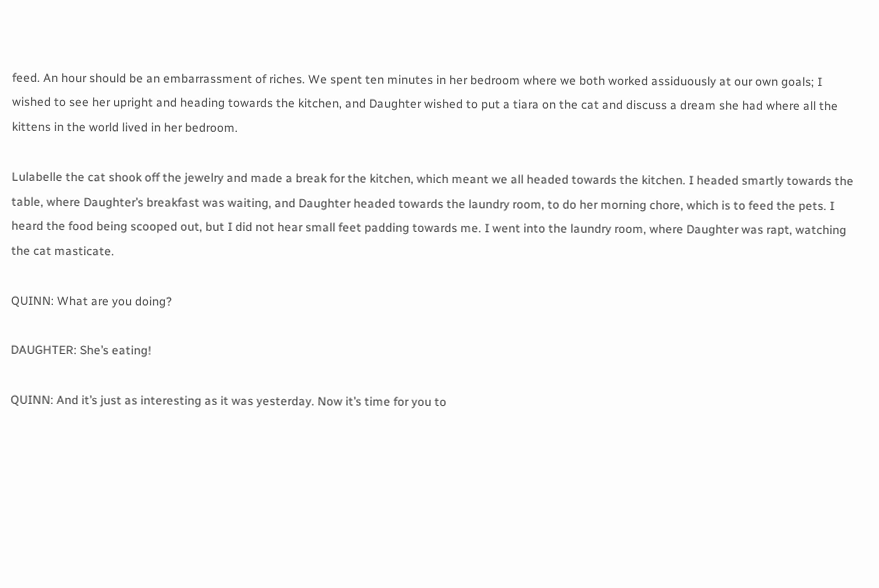feed. An hour should be an embarrassment of riches. We spent ten minutes in her bedroom where we both worked assiduously at our own goals; I wished to see her upright and heading towards the kitchen, and Daughter wished to put a tiara on the cat and discuss a dream she had where all the kittens in the world lived in her bedroom.

Lulabelle the cat shook off the jewelry and made a break for the kitchen, which meant we all headed towards the kitchen. I headed smartly towards the table, where Daughter’s breakfast was waiting, and Daughter headed towards the laundry room, to do her morning chore, which is to feed the pets. I heard the food being scooped out, but I did not hear small feet padding towards me. I went into the laundry room, where Daughter was rapt, watching the cat masticate.

QUINN: What are you doing?

DAUGHTER: She’s eating!

QUINN: And it’s just as interesting as it was yesterday. Now it’s time for you to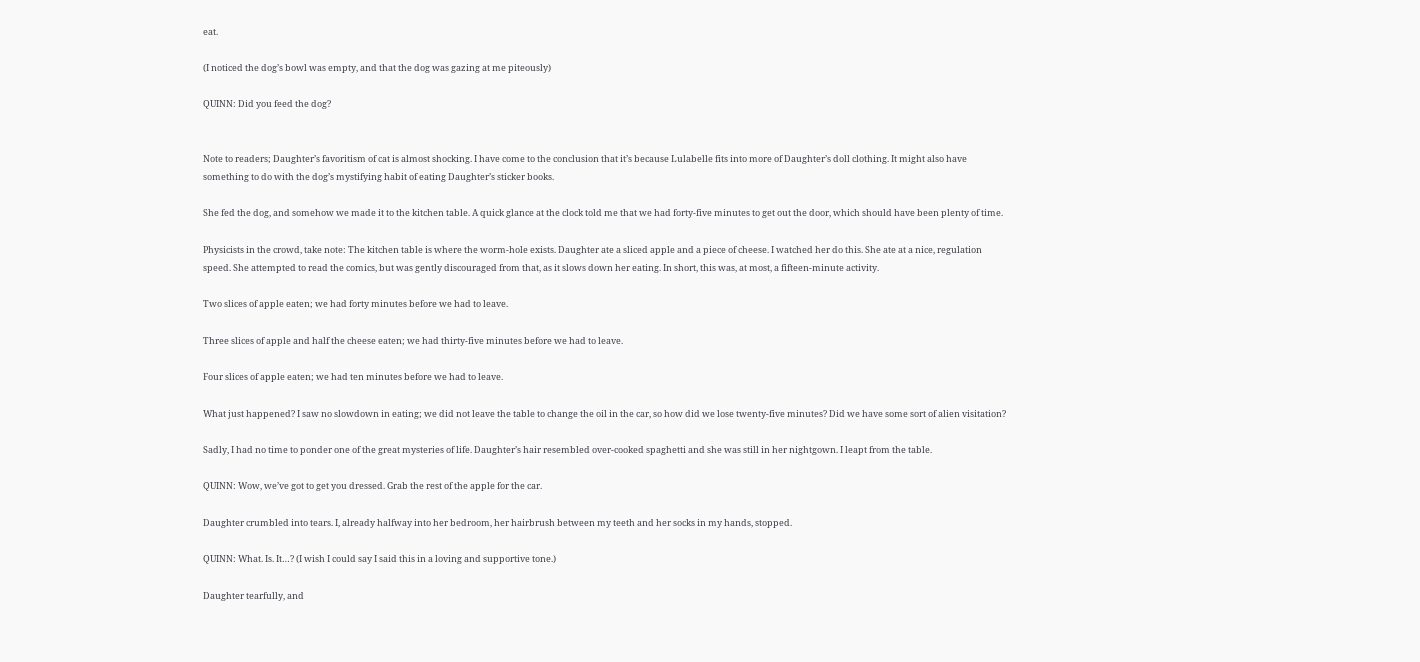eat.

(I noticed the dog’s bowl was empty, and that the dog was gazing at me piteously)

QUINN: Did you feed the dog?


Note to readers; Daughter’s favoritism of cat is almost shocking. I have come to the conclusion that it’s because Lulabelle fits into more of Daughter’s doll clothing. It might also have something to do with the dog’s mystifying habit of eating Daughter’s sticker books.

She fed the dog, and somehow we made it to the kitchen table. A quick glance at the clock told me that we had forty-five minutes to get out the door, which should have been plenty of time.

Physicists in the crowd, take note: The kitchen table is where the worm-hole exists. Daughter ate a sliced apple and a piece of cheese. I watched her do this. She ate at a nice, regulation speed. She attempted to read the comics, but was gently discouraged from that, as it slows down her eating. In short, this was, at most, a fifteen-minute activity.

Two slices of apple eaten; we had forty minutes before we had to leave.

Three slices of apple and half the cheese eaten; we had thirty-five minutes before we had to leave.

Four slices of apple eaten; we had ten minutes before we had to leave.

What just happened? I saw no slowdown in eating; we did not leave the table to change the oil in the car, so how did we lose twenty-five minutes? Did we have some sort of alien visitation?

Sadly, I had no time to ponder one of the great mysteries of life. Daughter’s hair resembled over-cooked spaghetti and she was still in her nightgown. I leapt from the table.

QUINN: Wow, we’ve got to get you dressed. Grab the rest of the apple for the car.

Daughter crumbled into tears. I, already halfway into her bedroom, her hairbrush between my teeth and her socks in my hands, stopped.

QUINN: What. Is. It…? (I wish I could say I said this in a loving and supportive tone.)

Daughter tearfully, and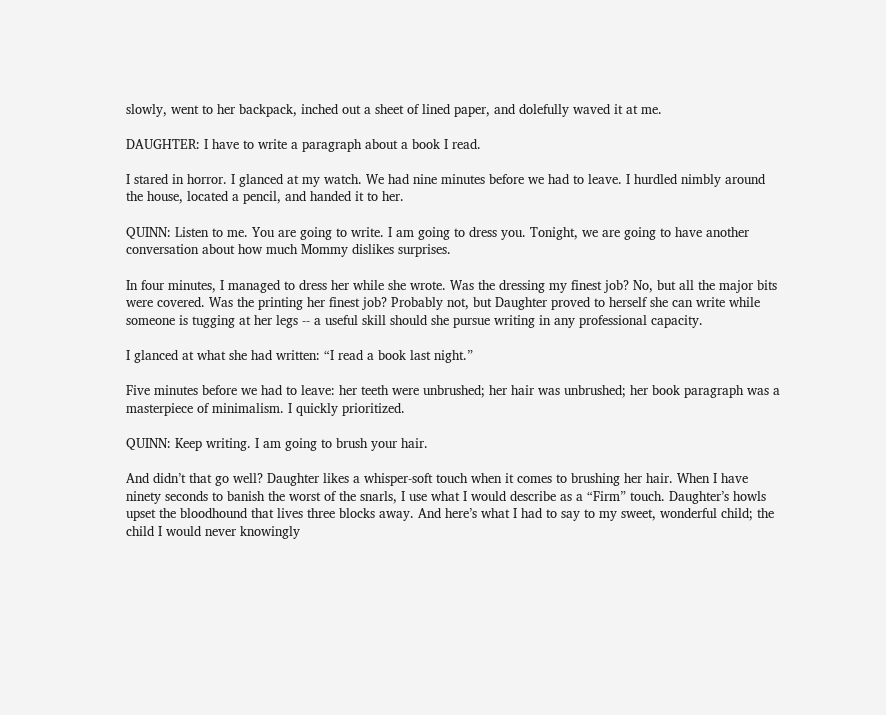slowly, went to her backpack, inched out a sheet of lined paper, and dolefully waved it at me.

DAUGHTER: I have to write a paragraph about a book I read.

I stared in horror. I glanced at my watch. We had nine minutes before we had to leave. I hurdled nimbly around the house, located a pencil, and handed it to her.

QUINN: Listen to me. You are going to write. I am going to dress you. Tonight, we are going to have another conversation about how much Mommy dislikes surprises.

In four minutes, I managed to dress her while she wrote. Was the dressing my finest job? No, but all the major bits were covered. Was the printing her finest job? Probably not, but Daughter proved to herself she can write while someone is tugging at her legs -- a useful skill should she pursue writing in any professional capacity.

I glanced at what she had written: “I read a book last night.”

Five minutes before we had to leave: her teeth were unbrushed; her hair was unbrushed; her book paragraph was a masterpiece of minimalism. I quickly prioritized.

QUINN: Keep writing. I am going to brush your hair.

And didn’t that go well? Daughter likes a whisper-soft touch when it comes to brushing her hair. When I have ninety seconds to banish the worst of the snarls, I use what I would describe as a “Firm” touch. Daughter’s howls upset the bloodhound that lives three blocks away. And here’s what I had to say to my sweet, wonderful child; the child I would never knowingly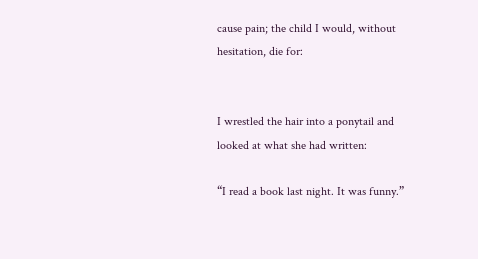cause pain; the child I would, without hesitation, die for:


I wrestled the hair into a ponytail and looked at what she had written:

“I read a book last night. It was funny.”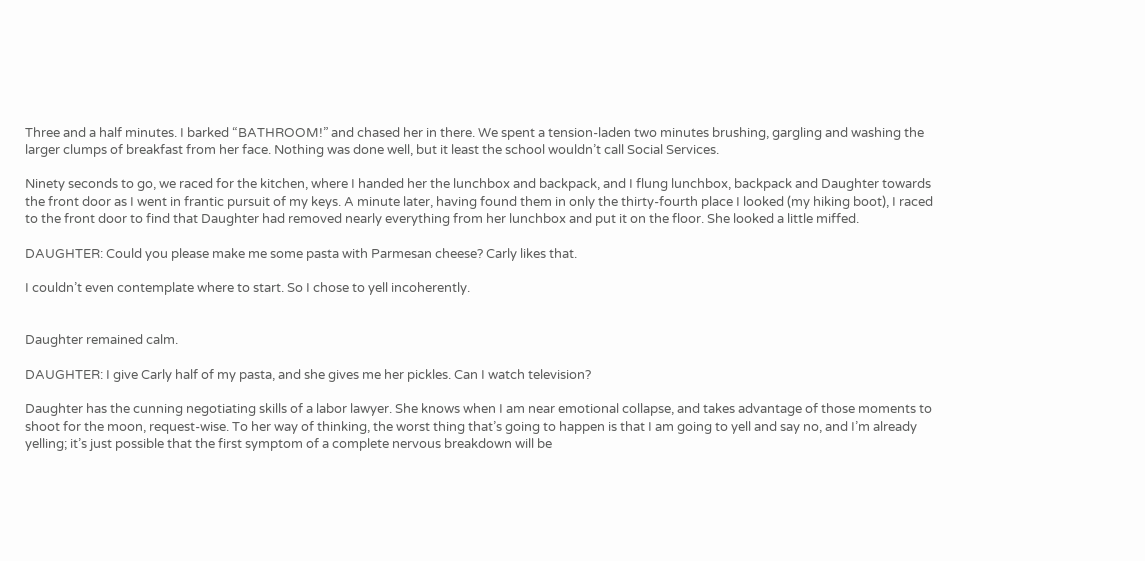Three and a half minutes. I barked “BATHROOM!” and chased her in there. We spent a tension-laden two minutes brushing, gargling and washing the larger clumps of breakfast from her face. Nothing was done well, but it least the school wouldn’t call Social Services.

Ninety seconds to go, we raced for the kitchen, where I handed her the lunchbox and backpack, and I flung lunchbox, backpack and Daughter towards the front door as I went in frantic pursuit of my keys. A minute later, having found them in only the thirty-fourth place I looked (my hiking boot), I raced to the front door to find that Daughter had removed nearly everything from her lunchbox and put it on the floor. She looked a little miffed.

DAUGHTER: Could you please make me some pasta with Parmesan cheese? Carly likes that.

I couldn’t even contemplate where to start. So I chose to yell incoherently.


Daughter remained calm.

DAUGHTER: I give Carly half of my pasta, and she gives me her pickles. Can I watch television?

Daughter has the cunning negotiating skills of a labor lawyer. She knows when I am near emotional collapse, and takes advantage of those moments to shoot for the moon, request-wise. To her way of thinking, the worst thing that’s going to happen is that I am going to yell and say no, and I’m already yelling; it’s just possible that the first symptom of a complete nervous breakdown will be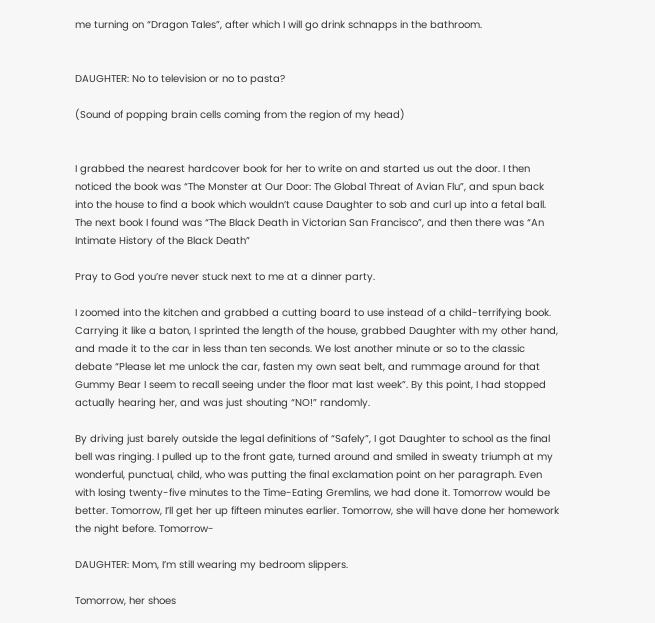me turning on “Dragon Tales”, after which I will go drink schnapps in the bathroom.


DAUGHTER: No to television or no to pasta?

(Sound of popping brain cells coming from the region of my head)


I grabbed the nearest hardcover book for her to write on and started us out the door. I then noticed the book was “The Monster at Our Door: The Global Threat of Avian Flu”, and spun back into the house to find a book which wouldn’t cause Daughter to sob and curl up into a fetal ball. The next book I found was “The Black Death in Victorian San Francisco”, and then there was “An Intimate History of the Black Death”

Pray to God you’re never stuck next to me at a dinner party.

I zoomed into the kitchen and grabbed a cutting board to use instead of a child-terrifying book. Carrying it like a baton, I sprinted the length of the house, grabbed Daughter with my other hand, and made it to the car in less than ten seconds. We lost another minute or so to the classic debate “Please let me unlock the car, fasten my own seat belt, and rummage around for that Gummy Bear I seem to recall seeing under the floor mat last week”. By this point, I had stopped actually hearing her, and was just shouting “NO!” randomly.

By driving just barely outside the legal definitions of “Safely”, I got Daughter to school as the final bell was ringing. I pulled up to the front gate, turned around and smiled in sweaty triumph at my wonderful, punctual, child, who was putting the final exclamation point on her paragraph. Even with losing twenty-five minutes to the Time-Eating Gremlins, we had done it. Tomorrow would be better. Tomorrow, I’ll get her up fifteen minutes earlier. Tomorrow, she will have done her homework the night before. Tomorrow-

DAUGHTER: Mom, I’m still wearing my bedroom slippers.

Tomorrow, her shoes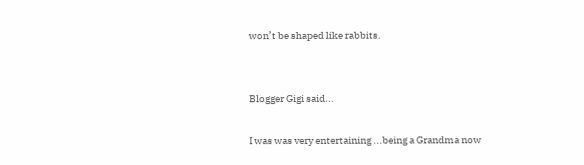won’t be shaped like rabbits.


Blogger Gigi said...

I was was very entertaining ...being a Grandma now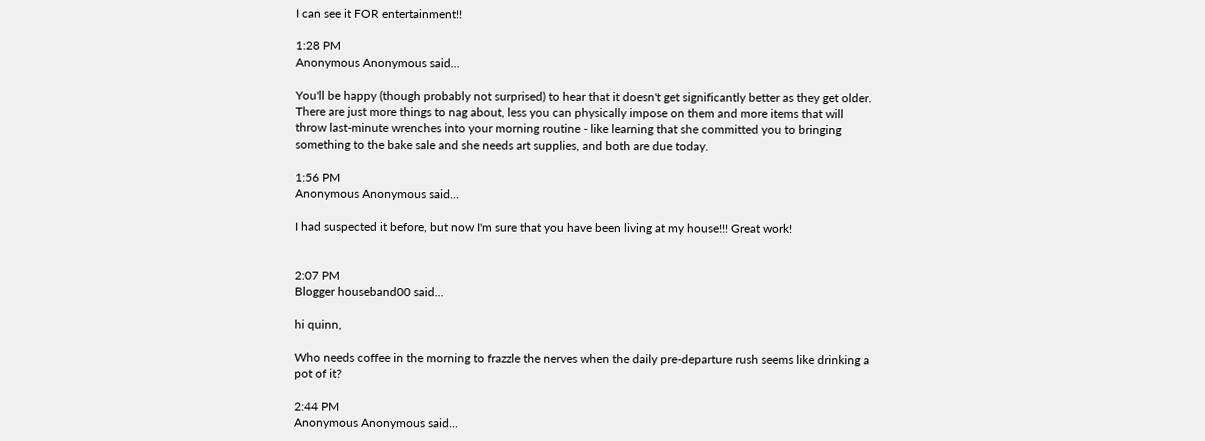I can see it FOR entertainment!!

1:28 PM
Anonymous Anonymous said...

You'll be happy (though probably not surprised) to hear that it doesn't get significantly better as they get older. There are just more things to nag about, less you can physically impose on them and more items that will throw last-minute wrenches into your morning routine - like learning that she committed you to bringing something to the bake sale and she needs art supplies, and both are due today.

1:56 PM
Anonymous Anonymous said...

I had suspected it before, but now I'm sure that you have been living at my house!!! Great work!


2:07 PM
Blogger houseband00 said...

hi quinn,

Who needs coffee in the morning to frazzle the nerves when the daily pre-departure rush seems like drinking a pot of it?

2:44 PM
Anonymous Anonymous said...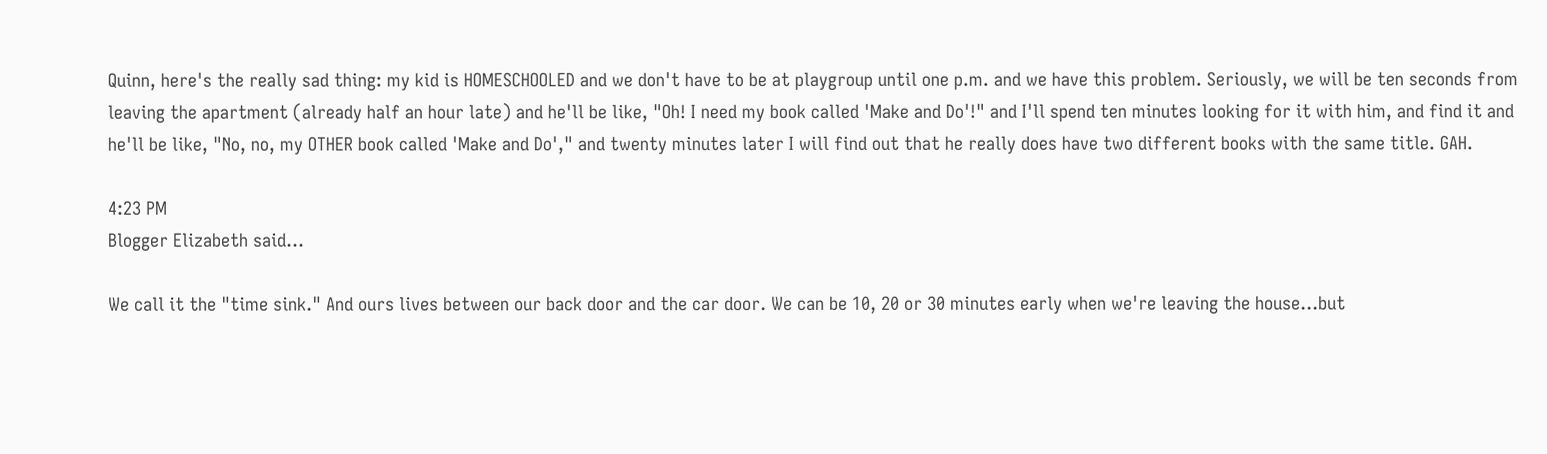Quinn, here's the really sad thing: my kid is HOMESCHOOLED and we don't have to be at playgroup until one p.m. and we have this problem. Seriously, we will be ten seconds from leaving the apartment (already half an hour late) and he'll be like, "Oh! I need my book called 'Make and Do'!" and I'll spend ten minutes looking for it with him, and find it and he'll be like, "No, no, my OTHER book called 'Make and Do'," and twenty minutes later I will find out that he really does have two different books with the same title. GAH.

4:23 PM
Blogger Elizabeth said...

We call it the "time sink." And ours lives between our back door and the car door. We can be 10, 20 or 30 minutes early when we're leaving the house...but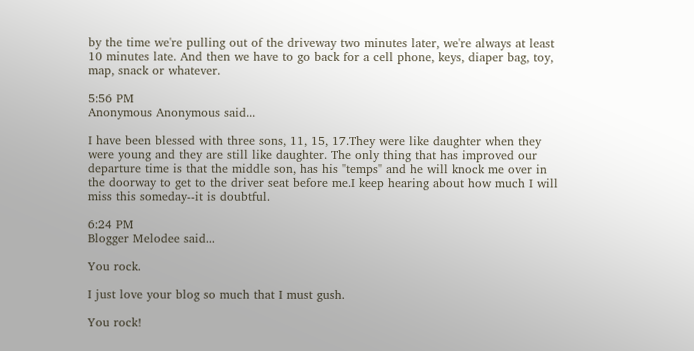by the time we're pulling out of the driveway two minutes later, we're always at least 10 minutes late. And then we have to go back for a cell phone, keys, diaper bag, toy, map, snack or whatever.

5:56 PM
Anonymous Anonymous said...

I have been blessed with three sons, 11, 15, 17.They were like daughter when they were young and they are still like daughter. The only thing that has improved our departure time is that the middle son, has his "temps" and he will knock me over in the doorway to get to the driver seat before me.I keep hearing about how much I will miss this someday--it is doubtful.

6:24 PM
Blogger Melodee said...

You rock.

I just love your blog so much that I must gush.

You rock!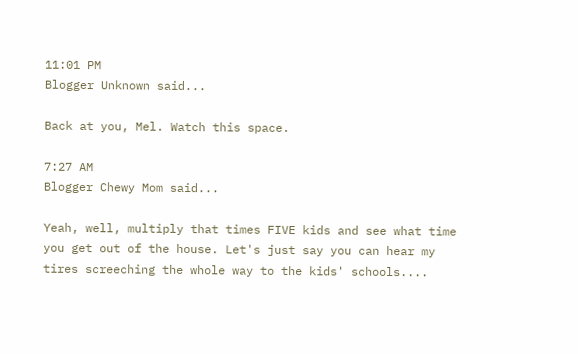11:01 PM
Blogger Unknown said...

Back at you, Mel. Watch this space.

7:27 AM
Blogger Chewy Mom said...

Yeah, well, multiply that times FIVE kids and see what time you get out of the house. Let's just say you can hear my tires screeching the whole way to the kids' schools....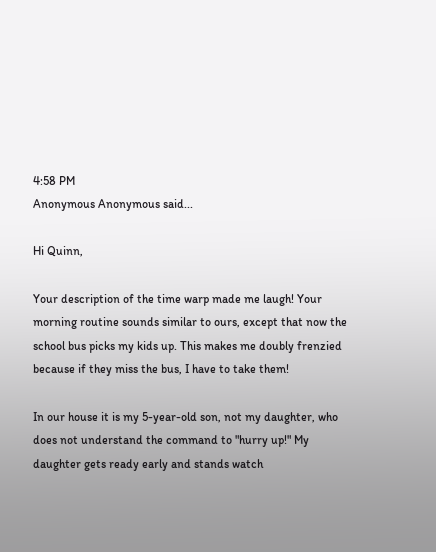4:58 PM
Anonymous Anonymous said...

Hi Quinn,

Your description of the time warp made me laugh! Your morning routine sounds similar to ours, except that now the school bus picks my kids up. This makes me doubly frenzied because if they miss the bus, I have to take them!

In our house it is my 5-year-old son, not my daughter, who does not understand the command to "hurry up!" My daughter gets ready early and stands watch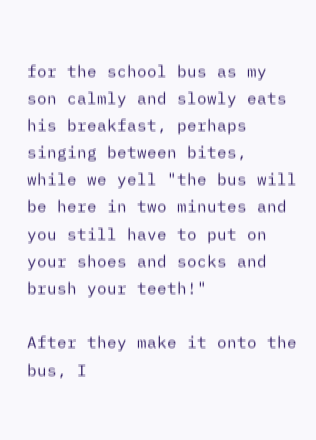for the school bus as my son calmly and slowly eats his breakfast, perhaps singing between bites, while we yell "the bus will be here in two minutes and you still have to put on your shoes and socks and brush your teeth!"

After they make it onto the bus, I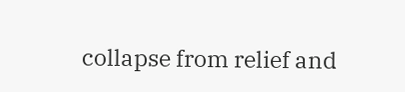collapse from relief and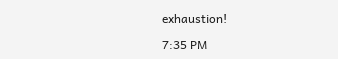exhaustion!

7:35 PM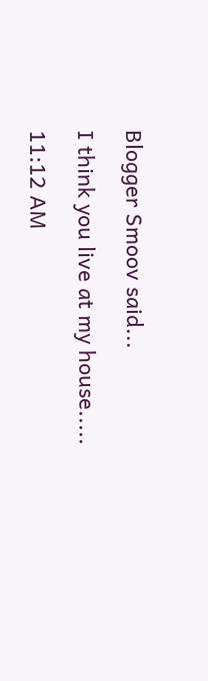Blogger Smoov said...

I think you live at my house.....

11:12 AM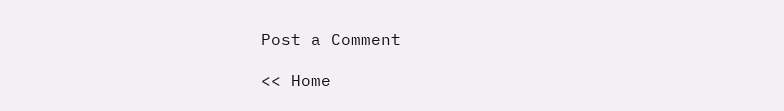Post a Comment

<< Home